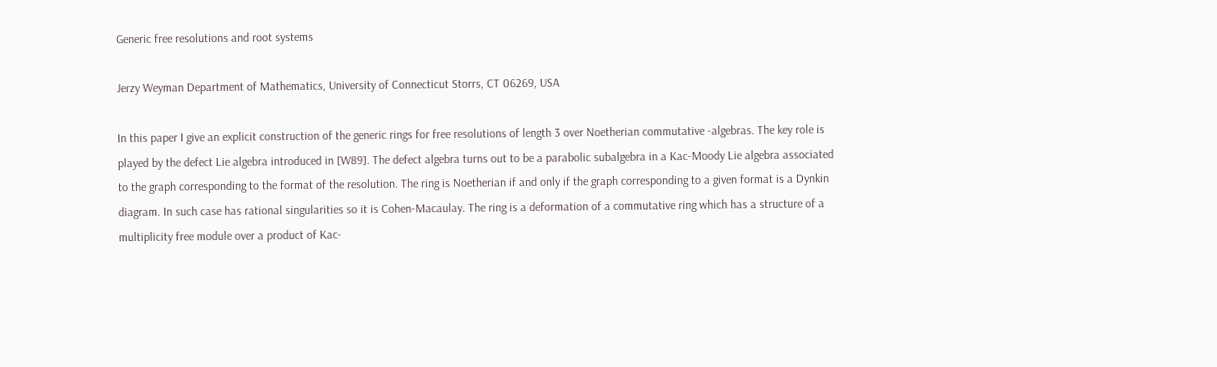Generic free resolutions and root systems

Jerzy Weyman Department of Mathematics, University of Connecticut Storrs, CT 06269, USA

In this paper I give an explicit construction of the generic rings for free resolutions of length 3 over Noetherian commutative -algebras. The key role is played by the defect Lie algebra introduced in [W89]. The defect algebra turns out to be a parabolic subalgebra in a Kac-Moody Lie algebra associated to the graph corresponding to the format of the resolution. The ring is Noetherian if and only if the graph corresponding to a given format is a Dynkin diagram. In such case has rational singularities so it is Cohen-Macaulay. The ring is a deformation of a commutative ring which has a structure of a multiplicity free module over a product of Kac-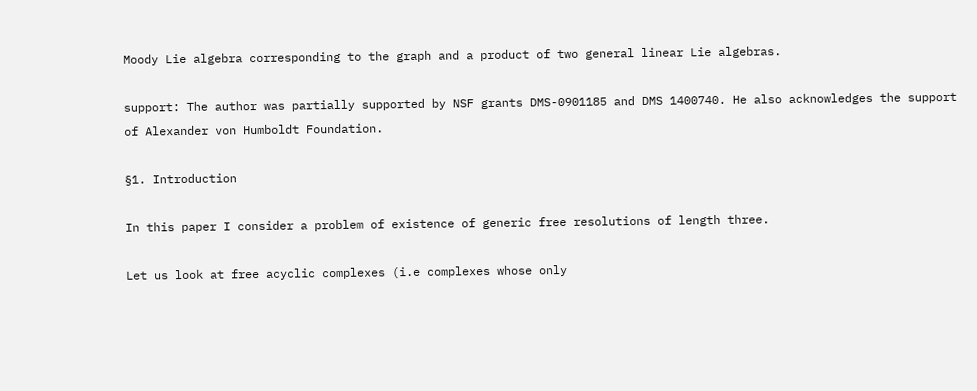Moody Lie algebra corresponding to the graph and a product of two general linear Lie algebras.

support: The author was partially supported by NSF grants DMS-0901185 and DMS 1400740. He also acknowledges the support of Alexander von Humboldt Foundation.

§1. Introduction

In this paper I consider a problem of existence of generic free resolutions of length three.

Let us look at free acyclic complexes (i.e complexes whose only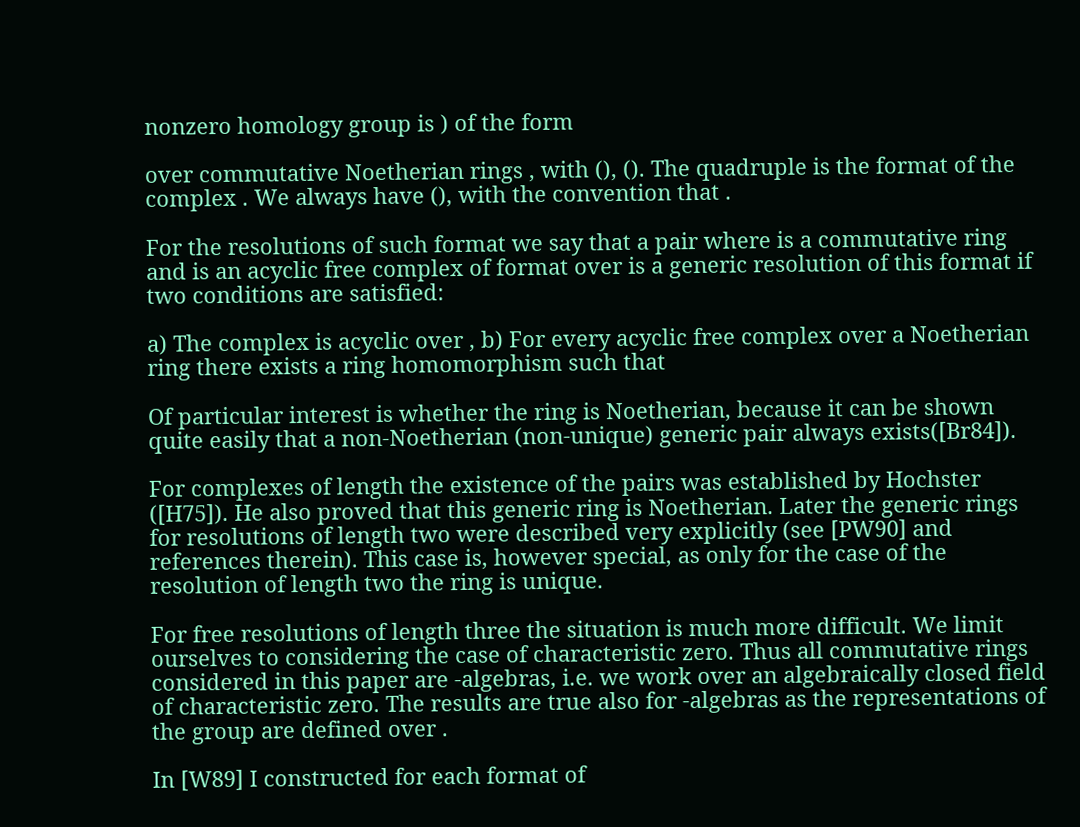nonzero homology group is ) of the form

over commutative Noetherian rings , with (), (). The quadruple is the format of the complex . We always have (), with the convention that .

For the resolutions of such format we say that a pair where is a commutative ring and is an acyclic free complex of format over is a generic resolution of this format if two conditions are satisfied:

a) The complex is acyclic over , b) For every acyclic free complex over a Noetherian ring there exists a ring homomorphism such that

Of particular interest is whether the ring is Noetherian, because it can be shown quite easily that a non-Noetherian (non-unique) generic pair always exists([Br84]).

For complexes of length the existence of the pairs was established by Hochster ([H75]). He also proved that this generic ring is Noetherian. Later the generic rings for resolutions of length two were described very explicitly (see [PW90] and references therein). This case is, however special, as only for the case of the resolution of length two the ring is unique.

For free resolutions of length three the situation is much more difficult. We limit ourselves to considering the case of characteristic zero. Thus all commutative rings considered in this paper are -algebras, i.e. we work over an algebraically closed field of characteristic zero. The results are true also for -algebras as the representations of the group are defined over .

In [W89] I constructed for each format of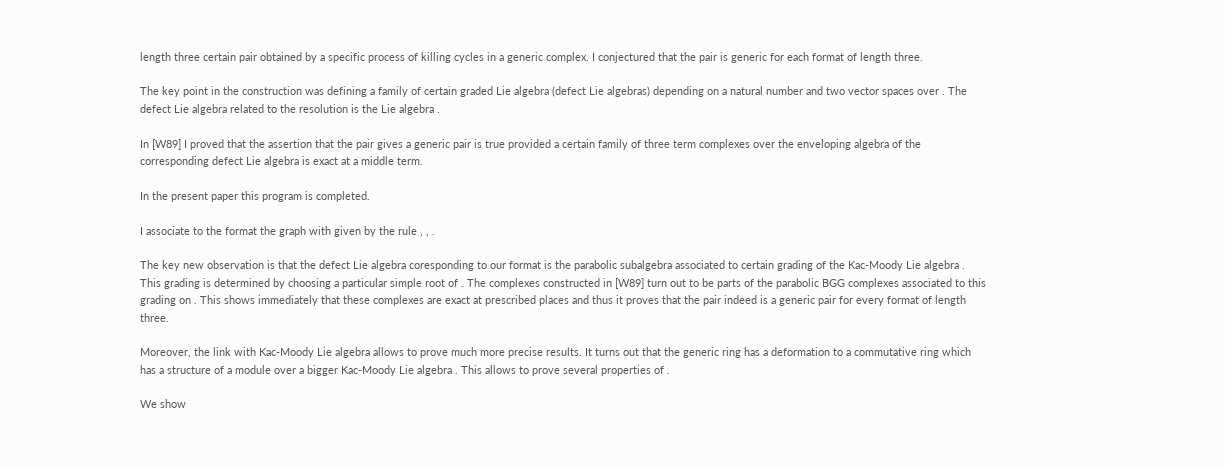length three certain pair obtained by a specific process of killing cycles in a generic complex. I conjectured that the pair is generic for each format of length three.

The key point in the construction was defining a family of certain graded Lie algebra (defect Lie algebras) depending on a natural number and two vector spaces over . The defect Lie algebra related to the resolution is the Lie algebra .

In [W89] I proved that the assertion that the pair gives a generic pair is true provided a certain family of three term complexes over the enveloping algebra of the corresponding defect Lie algebra is exact at a middle term.

In the present paper this program is completed.

I associate to the format the graph with given by the rule , , .

The key new observation is that the defect Lie algebra coresponding to our format is the parabolic subalgebra associated to certain grading of the Kac-Moody Lie algebra . This grading is determined by choosing a particular simple root of . The complexes constructed in [W89] turn out to be parts of the parabolic BGG complexes associated to this grading on . This shows immediately that these complexes are exact at prescribed places and thus it proves that the pair indeed is a generic pair for every format of length three.

Moreover, the link with Kac-Moody Lie algebra allows to prove much more precise results. It turns out that the generic ring has a deformation to a commutative ring which has a structure of a module over a bigger Kac-Moody Lie algebra . This allows to prove several properties of .

We show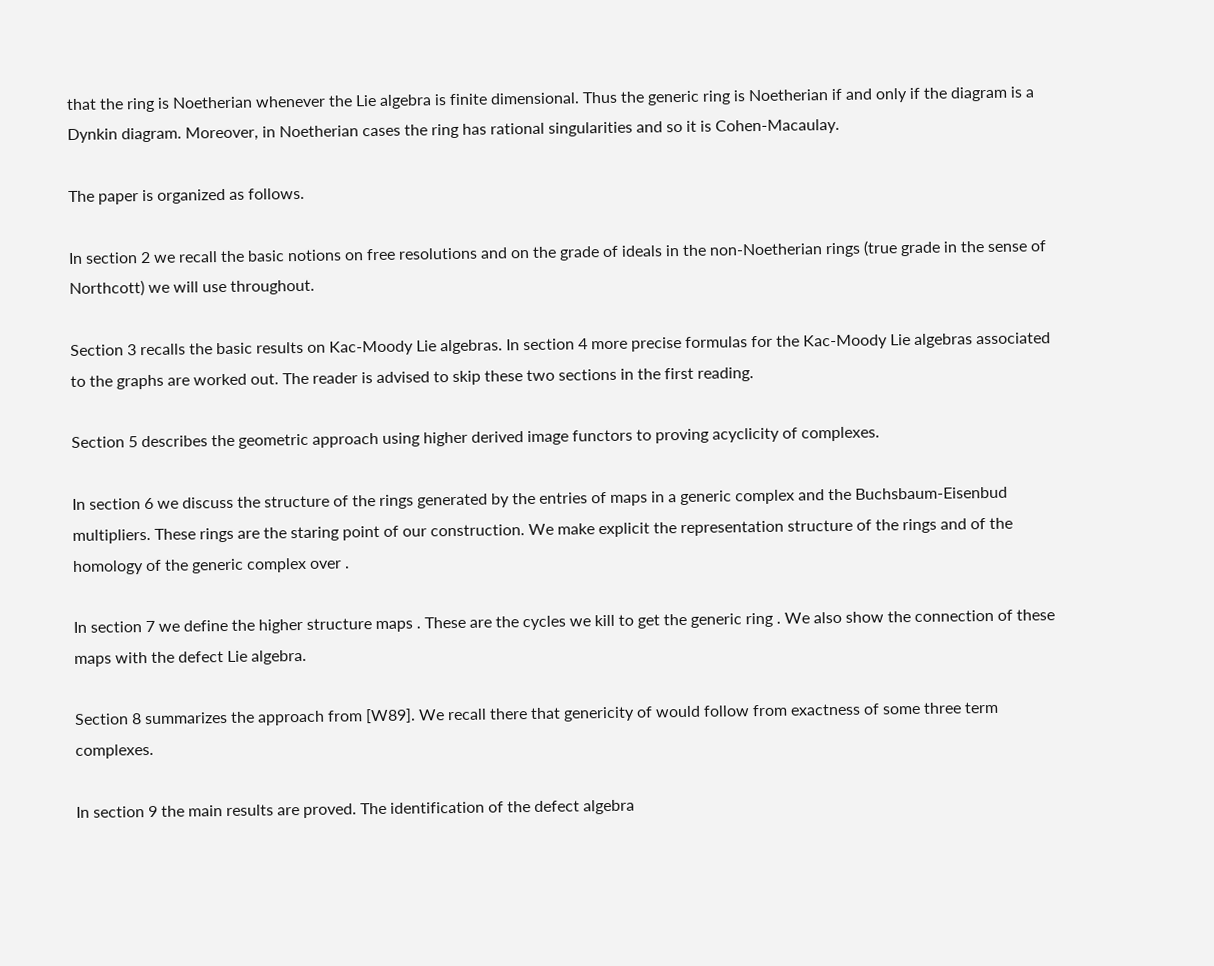that the ring is Noetherian whenever the Lie algebra is finite dimensional. Thus the generic ring is Noetherian if and only if the diagram is a Dynkin diagram. Moreover, in Noetherian cases the ring has rational singularities and so it is Cohen-Macaulay.

The paper is organized as follows.

In section 2 we recall the basic notions on free resolutions and on the grade of ideals in the non-Noetherian rings (true grade in the sense of Northcott) we will use throughout.

Section 3 recalls the basic results on Kac-Moody Lie algebras. In section 4 more precise formulas for the Kac-Moody Lie algebras associated to the graphs are worked out. The reader is advised to skip these two sections in the first reading.

Section 5 describes the geometric approach using higher derived image functors to proving acyclicity of complexes.

In section 6 we discuss the structure of the rings generated by the entries of maps in a generic complex and the Buchsbaum-Eisenbud multipliers. These rings are the staring point of our construction. We make explicit the representation structure of the rings and of the homology of the generic complex over .

In section 7 we define the higher structure maps . These are the cycles we kill to get the generic ring . We also show the connection of these maps with the defect Lie algebra.

Section 8 summarizes the approach from [W89]. We recall there that genericity of would follow from exactness of some three term complexes.

In section 9 the main results are proved. The identification of the defect algebra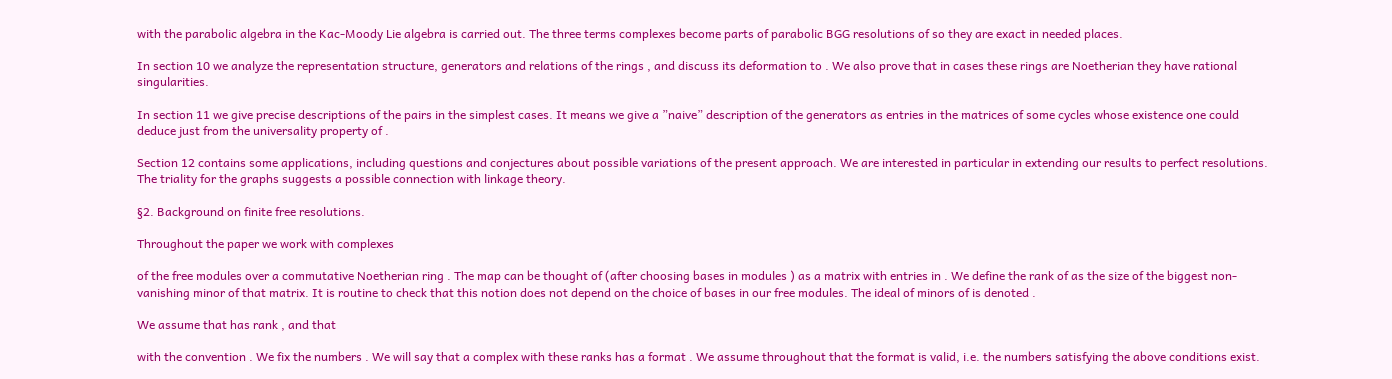with the parabolic algebra in the Kac-Moody Lie algebra is carried out. The three terms complexes become parts of parabolic BGG resolutions of so they are exact in needed places.

In section 10 we analyze the representation structure, generators and relations of the rings , and discuss its deformation to . We also prove that in cases these rings are Noetherian they have rational singularities.

In section 11 we give precise descriptions of the pairs in the simplest cases. It means we give a ”naive” description of the generators as entries in the matrices of some cycles whose existence one could deduce just from the universality property of .

Section 12 contains some applications, including questions and conjectures about possible variations of the present approach. We are interested in particular in extending our results to perfect resolutions. The triality for the graphs suggests a possible connection with linkage theory.

§2. Background on finite free resolutions.

Throughout the paper we work with complexes

of the free modules over a commutative Noetherian ring . The map can be thought of (after choosing bases in modules ) as a matrix with entries in . We define the rank of as the size of the biggest non-vanishing minor of that matrix. It is routine to check that this notion does not depend on the choice of bases in our free modules. The ideal of minors of is denoted .

We assume that has rank , and that

with the convention . We fix the numbers . We will say that a complex with these ranks has a format . We assume throughout that the format is valid, i.e. the numbers satisfying the above conditions exist.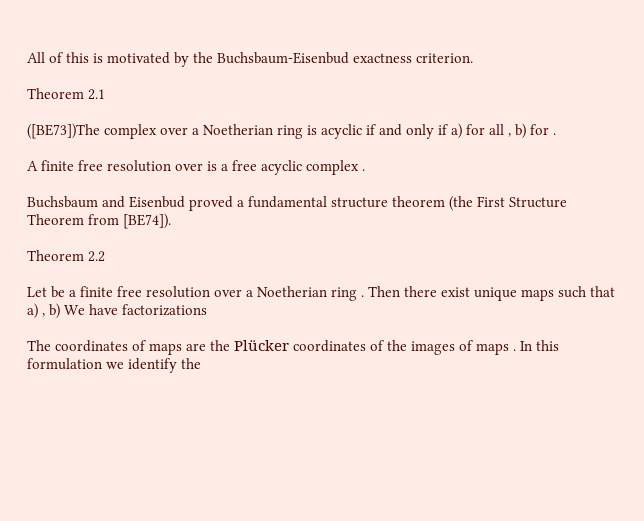All of this is motivated by the Buchsbaum-Eisenbud exactness criterion.

Theorem 2.1

([BE73])The complex over a Noetherian ring is acyclic if and only if a) for all , b) for .

A finite free resolution over is a free acyclic complex .

Buchsbaum and Eisenbud proved a fundamental structure theorem (the First Structure Theorem from [BE74]).

Theorem 2.2

Let be a finite free resolution over a Noetherian ring . Then there exist unique maps such that a) , b) We have factorizations

The coordinates of maps are the Plücker coordinates of the images of maps . In this formulation we identify the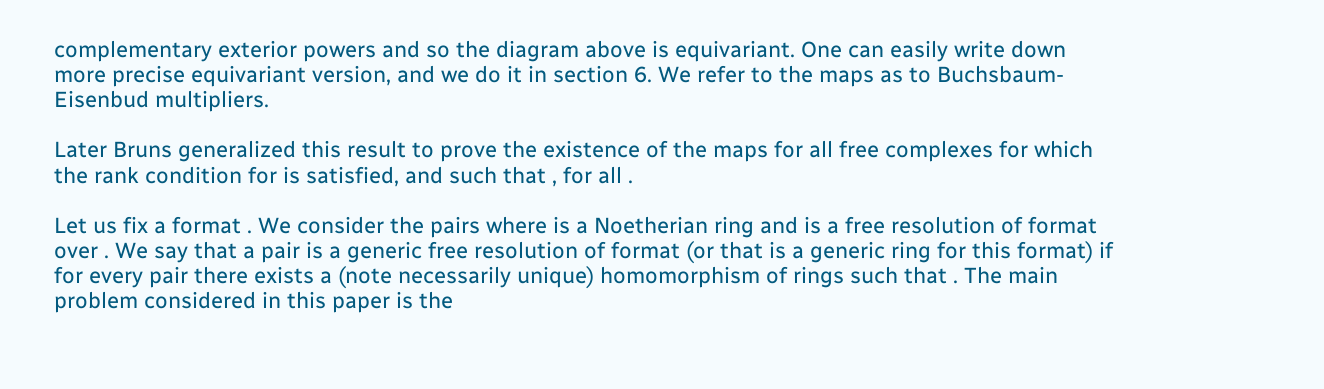complementary exterior powers and so the diagram above is equivariant. One can easily write down more precise equivariant version, and we do it in section 6. We refer to the maps as to Buchsbaum-Eisenbud multipliers.

Later Bruns generalized this result to prove the existence of the maps for all free complexes for which the rank condition for is satisfied, and such that , for all .

Let us fix a format . We consider the pairs where is a Noetherian ring and is a free resolution of format over . We say that a pair is a generic free resolution of format (or that is a generic ring for this format) if for every pair there exists a (note necessarily unique) homomorphism of rings such that . The main problem considered in this paper is the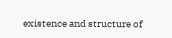existence and structure of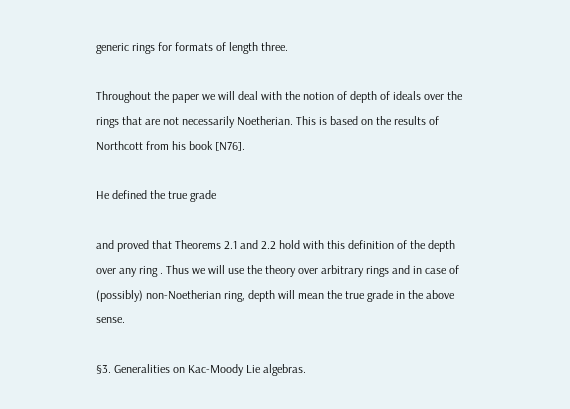generic rings for formats of length three.

Throughout the paper we will deal with the notion of depth of ideals over the rings that are not necessarily Noetherian. This is based on the results of Northcott from his book [N76].

He defined the true grade

and proved that Theorems 2.1 and 2.2 hold with this definition of the depth over any ring . Thus we will use the theory over arbitrary rings and in case of (possibly) non-Noetherian ring, depth will mean the true grade in the above sense.

§3. Generalities on Kac-Moody Lie algebras.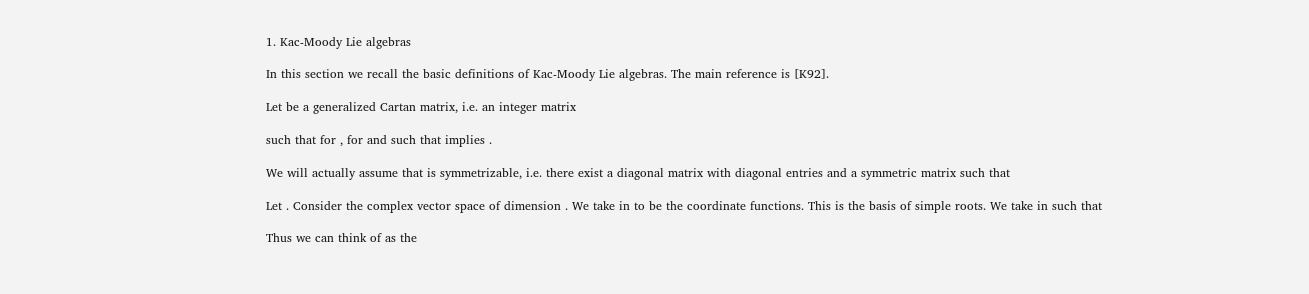1. Kac-Moody Lie algebras

In this section we recall the basic definitions of Kac-Moody Lie algebras. The main reference is [K92].

Let be a generalized Cartan matrix, i.e. an integer matrix

such that for , for and such that implies .

We will actually assume that is symmetrizable, i.e. there exist a diagonal matrix with diagonal entries and a symmetric matrix such that

Let . Consider the complex vector space of dimension . We take in to be the coordinate functions. This is the basis of simple roots. We take in such that

Thus we can think of as the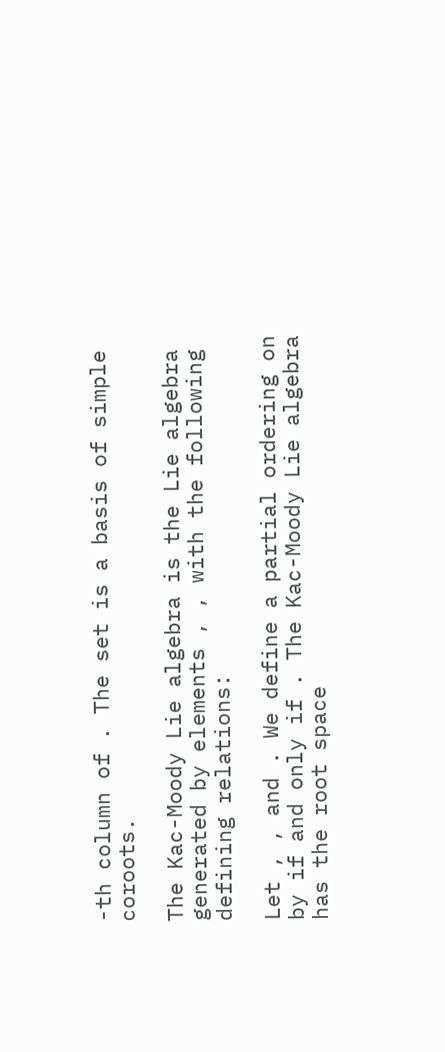-th column of . The set is a basis of simple coroots.

The Kac-Moody Lie algebra is the Lie algebra generated by elements , , with the following defining relations:

Let , , and . We define a partial ordering on by if and only if . The Kac-Moody Lie algebra has the root space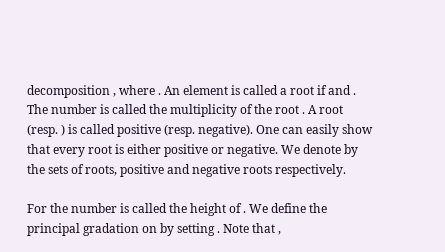decomposition , where . An element is called a root if and . The number is called the multiplicity of the root . A root (resp. ) is called positive (resp. negative). One can easily show that every root is either positive or negative. We denote by the sets of roots, positive and negative roots respectively.

For the number is called the height of . We define the principal gradation on by setting . Note that ,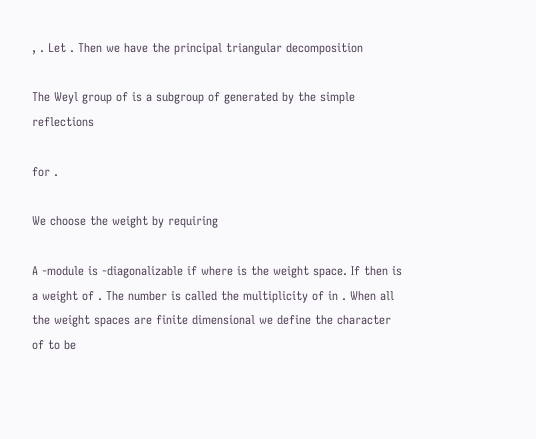, . Let . Then we have the principal triangular decomposition

The Weyl group of is a subgroup of generated by the simple reflections

for .

We choose the weight by requiring

A -module is -diagonalizable if where is the weight space. If then is a weight of . The number is called the multiplicity of in . When all the weight spaces are finite dimensional we define the character of to be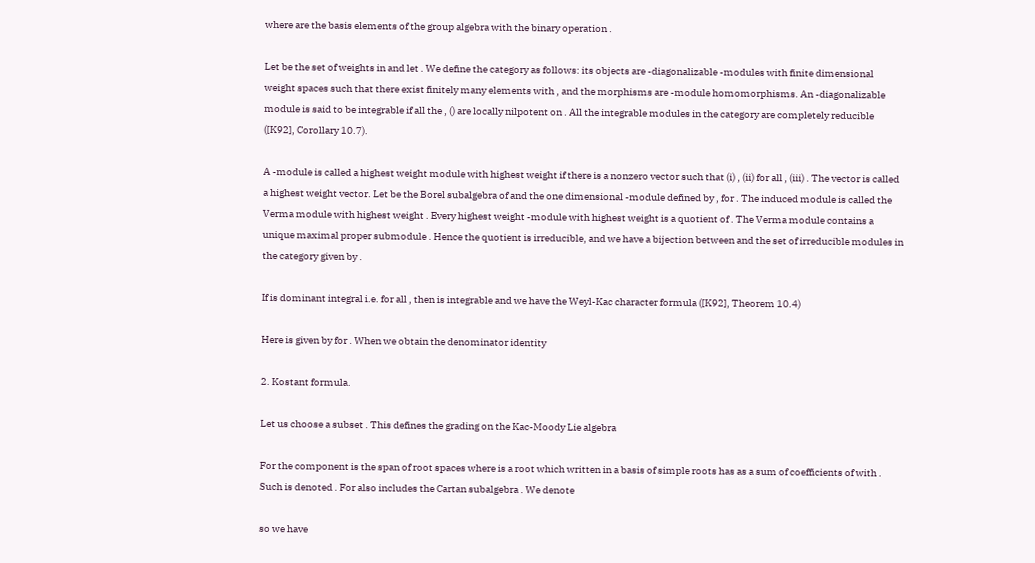where are the basis elements of the group algebra with the binary operation .

Let be the set of weights in and let . We define the category as follows: its objects are -diagonalizable -modules with finite dimensional weight spaces such that there exist finitely many elements with , and the morphisms are -module homomorphisms. An -diagonalizable module is said to be integrable if all the , () are locally nilpotent on . All the integrable modules in the category are completely reducible ([K92], Corollary 10.7).

A -module is called a highest weight module with highest weight if there is a nonzero vector such that (i) , (ii) for all , (iii) . The vector is called a highest weight vector. Let be the Borel subalgebra of and the one dimensional -module defined by , for . The induced module is called the Verma module with highest weight . Every highest weight -module with highest weight is a quotient of . The Verma module contains a unique maximal proper submodule . Hence the quotient is irreducible, and we have a bijection between and the set of irreducible modules in the category given by .

If is dominant integral i.e. for all , then is integrable and we have the Weyl-Kac character formula ([K92], Theorem 10.4)

Here is given by for . When we obtain the denominator identity

2. Kostant formula.

Let us choose a subset . This defines the grading on the Kac-Moody Lie algebra

For the component is the span of root spaces where is a root which written in a basis of simple roots has as a sum of coefficients of with . Such is denoted . For also includes the Cartan subalgebra . We denote

so we have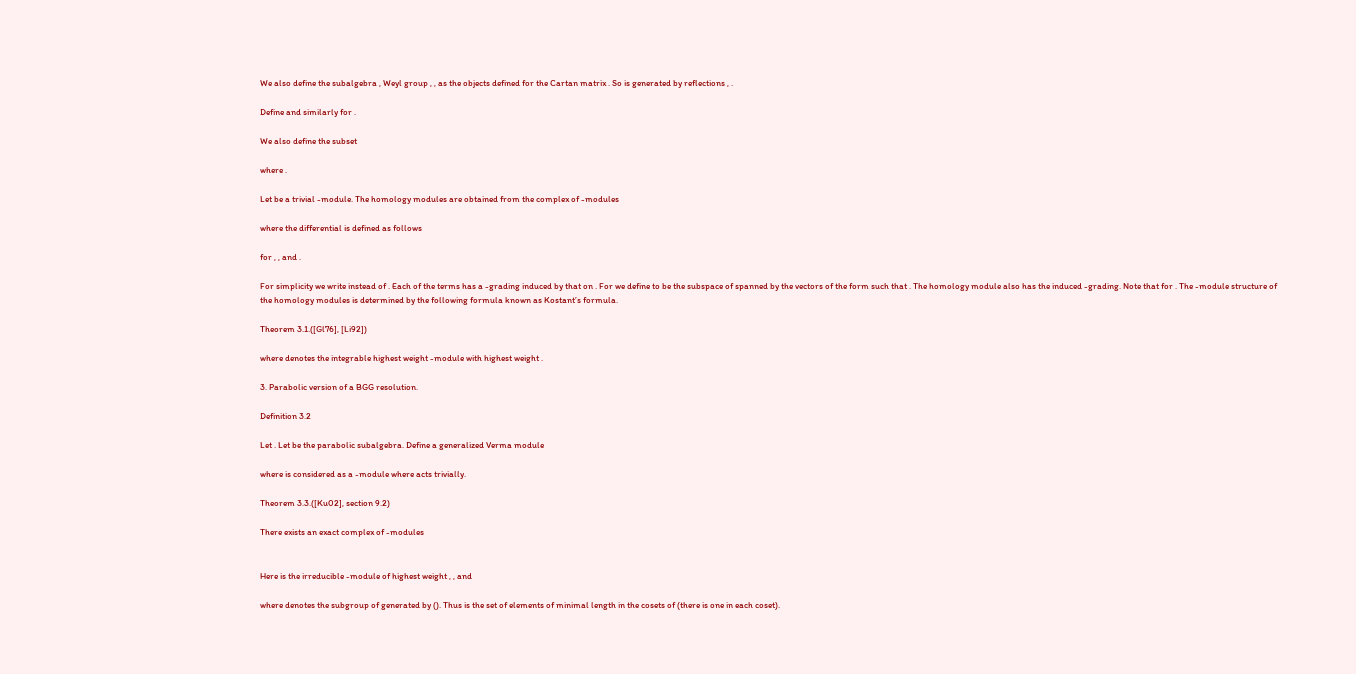We also define the subalgebra , Weyl group , , as the objects defined for the Cartan matrix . So is generated by reflections , .

Define and similarly for .

We also define the subset

where .

Let be a trivial -module. The homology modules are obtained from the complex of -modules

where the differential is defined as follows

for , , and .

For simplicity we write instead of . Each of the terms has a -grading induced by that on . For we define to be the subspace of spanned by the vectors of the form such that . The homology module also has the induced -grading. Note that for . The -module structure of the homology modules is determined by the following formula known as Kostant’s formula.

Theorem 3.1.([Gl76], [Li92])

where denotes the integrable highest weight -module with highest weight .

3. Parabolic version of a BGG resolution.

Definition 3.2

Let . Let be the parabolic subalgebra. Define a generalized Verma module

where is considered as a -module where acts trivially.

Theorem 3.3.([Ku02], section 9.2)

There exists an exact complex of -modules


Here is the irreducible -module of highest weight , , and

where denotes the subgroup of generated by (). Thus is the set of elements of minimal length in the cosets of (there is one in each coset).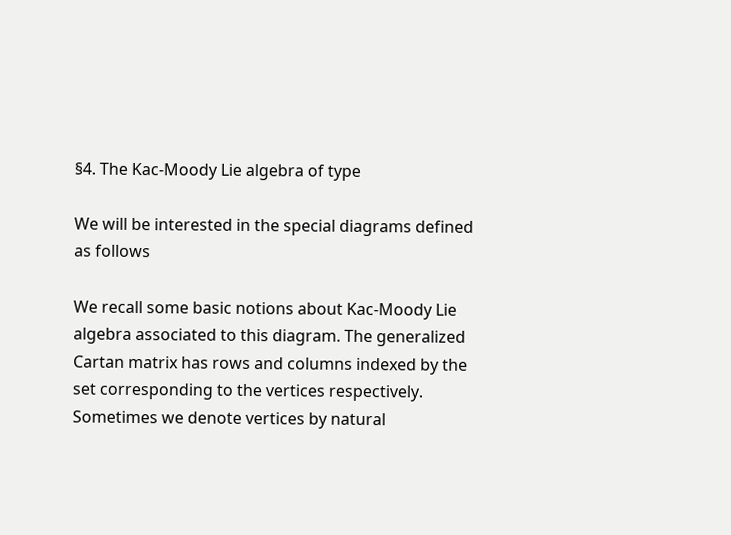§4. The Kac-Moody Lie algebra of type

We will be interested in the special diagrams defined as follows

We recall some basic notions about Kac-Moody Lie algebra associated to this diagram. The generalized Cartan matrix has rows and columns indexed by the set corresponding to the vertices respectively. Sometimes we denote vertices by natural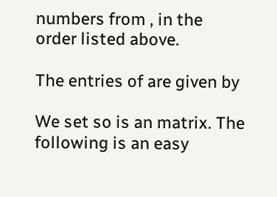numbers from , in the order listed above.

The entries of are given by

We set so is an matrix. The following is an easy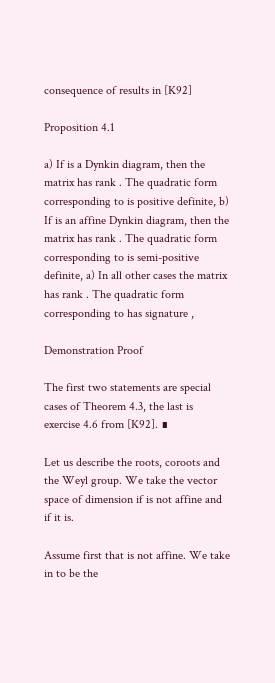consequence of results in [K92]

Proposition 4.1

a) If is a Dynkin diagram, then the matrix has rank . The quadratic form corresponding to is positive definite, b) If is an affine Dynkin diagram, then the matrix has rank . The quadratic form corresponding to is semi-positive definite, a) In all other cases the matrix has rank . The quadratic form corresponding to has signature ,

Demonstration Proof

The first two statements are special cases of Theorem 4.3, the last is exercise 4.6 from [K92]. ∎

Let us describe the roots, coroots and the Weyl group. We take the vector space of dimension if is not affine and if it is.

Assume first that is not affine. We take in to be the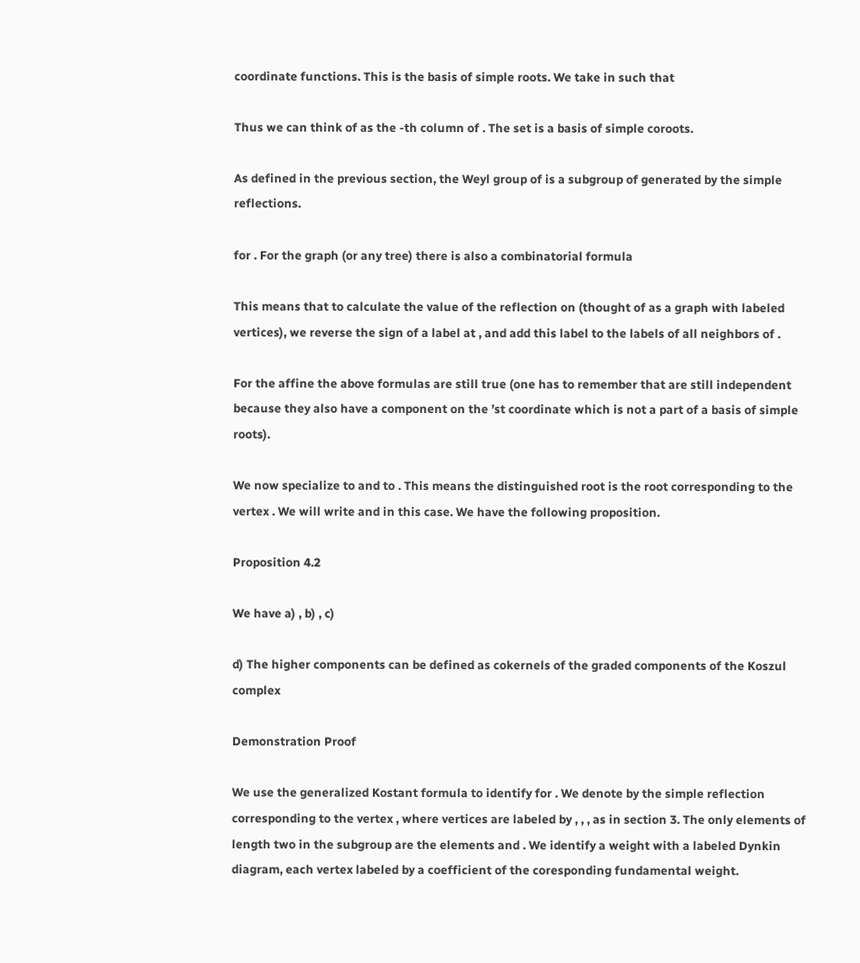coordinate functions. This is the basis of simple roots. We take in such that

Thus we can think of as the -th column of . The set is a basis of simple coroots.

As defined in the previous section, the Weyl group of is a subgroup of generated by the simple reflections.

for . For the graph (or any tree) there is also a combinatorial formula

This means that to calculate the value of the reflection on (thought of as a graph with labeled vertices), we reverse the sign of a label at , and add this label to the labels of all neighbors of .

For the affine the above formulas are still true (one has to remember that are still independent because they also have a component on the ’st coordinate which is not a part of a basis of simple roots).

We now specialize to and to . This means the distinguished root is the root corresponding to the vertex . We will write and in this case. We have the following proposition.

Proposition 4.2

We have a) , b) , c)

d) The higher components can be defined as cokernels of the graded components of the Koszul complex

Demonstration Proof

We use the generalized Kostant formula to identify for . We denote by the simple reflection corresponding to the vertex , where vertices are labeled by , , , as in section 3. The only elements of length two in the subgroup are the elements and . We identify a weight with a labeled Dynkin diagram, each vertex labeled by a coefficient of the coresponding fundamental weight.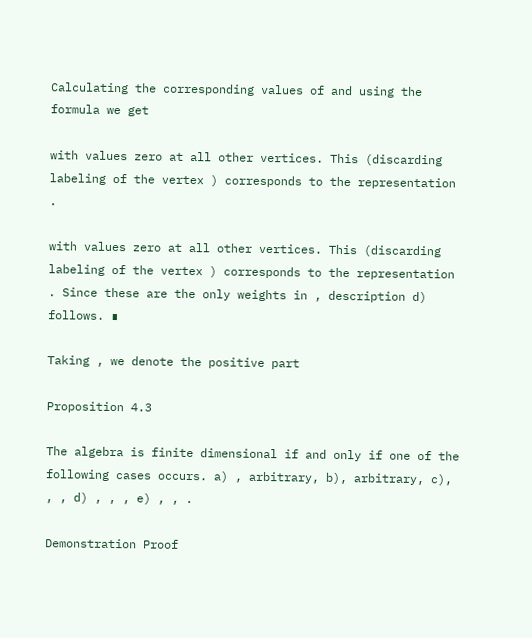Calculating the corresponding values of and using the formula we get

with values zero at all other vertices. This (discarding labeling of the vertex ) corresponds to the representation .

with values zero at all other vertices. This (discarding labeling of the vertex ) corresponds to the representation . Since these are the only weights in , description d) follows. ∎

Taking , we denote the positive part

Proposition 4.3

The algebra is finite dimensional if and only if one of the following cases occurs. a) , arbitrary, b), arbitrary, c), , , d) , , , e) , , .

Demonstration Proof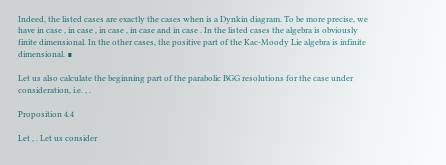Indeed, the listed cases are exactly the cases when is a Dynkin diagram. To be more precise, we have in case , in case , in case , in case and in case . In the listed cases the algebra is obviously finite dimensional. In the other cases, the positive part of the Kac-Moody Lie algebra is infinite dimensional. ∎

Let us also calculate the beginning part of the parabolic BGG resolutions for the case under consideration, i.e. , .

Proposition 4.4

Let , . Let us consider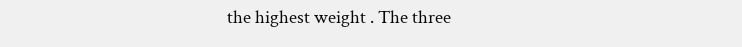the highest weight . The three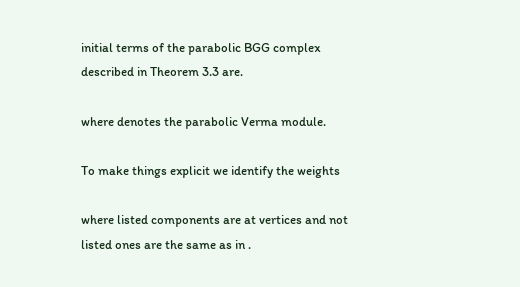initial terms of the parabolic BGG complex described in Theorem 3.3 are.

where denotes the parabolic Verma module.

To make things explicit we identify the weights

where listed components are at vertices and not listed ones are the same as in .